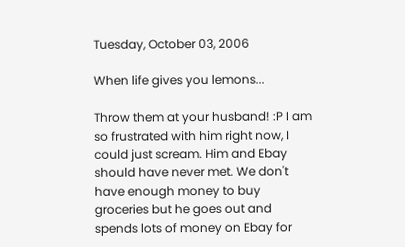Tuesday, October 03, 2006

When life gives you lemons...

Throw them at your husband! :P I am so frustrated with him right now, I could just scream. Him and Ebay should have never met. We don't have enough money to buy groceries but he goes out and spends lots of money on Ebay for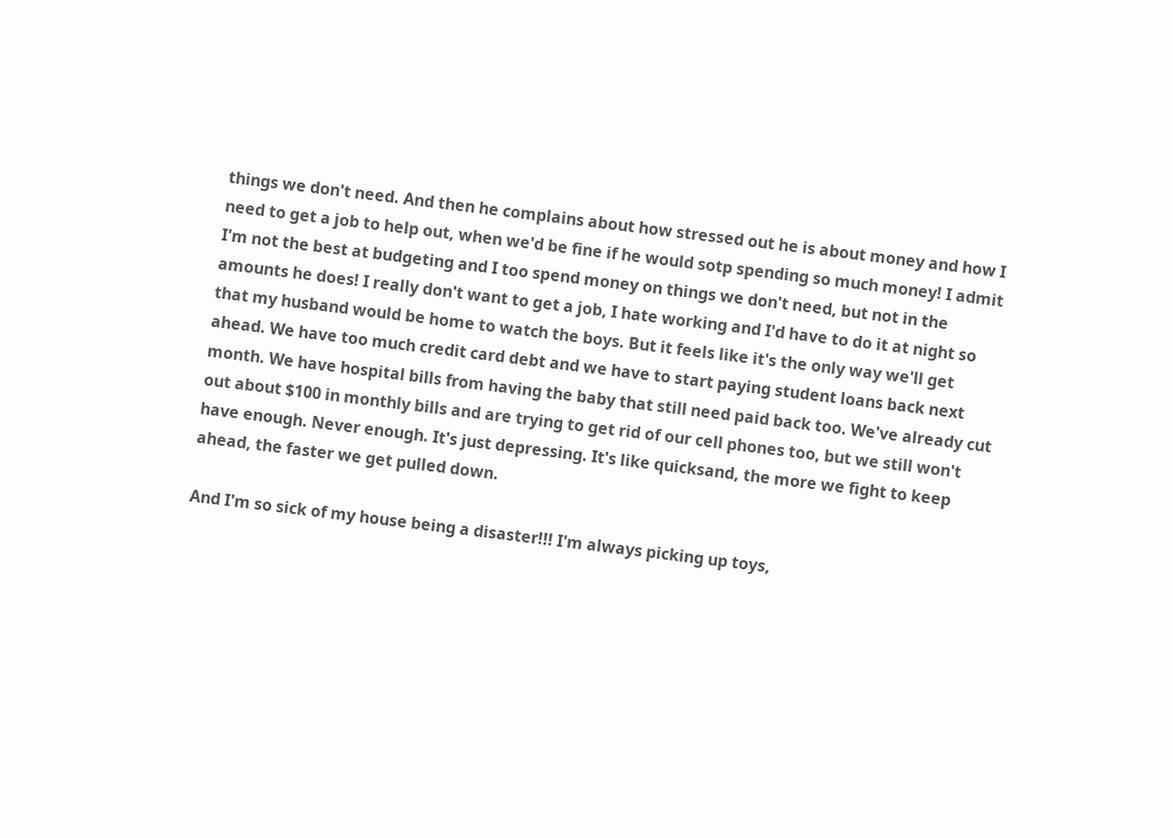things we don't need. And then he complains about how stressed out he is about money and how I need to get a job to help out, when we'd be fine if he would sotp spending so much money! I admit I'm not the best at budgeting and I too spend money on things we don't need, but not in the amounts he does! I really don't want to get a job, I hate working and I'd have to do it at night so that my husband would be home to watch the boys. But it feels like it's the only way we'll get ahead. We have too much credit card debt and we have to start paying student loans back next month. We have hospital bills from having the baby that still need paid back too. We've already cut out about $100 in monthly bills and are trying to get rid of our cell phones too, but we still won't have enough. Never enough. It's just depressing. It's like quicksand, the more we fight to keep ahead, the faster we get pulled down.

And I'm so sick of my house being a disaster!!! I'm always picking up toys,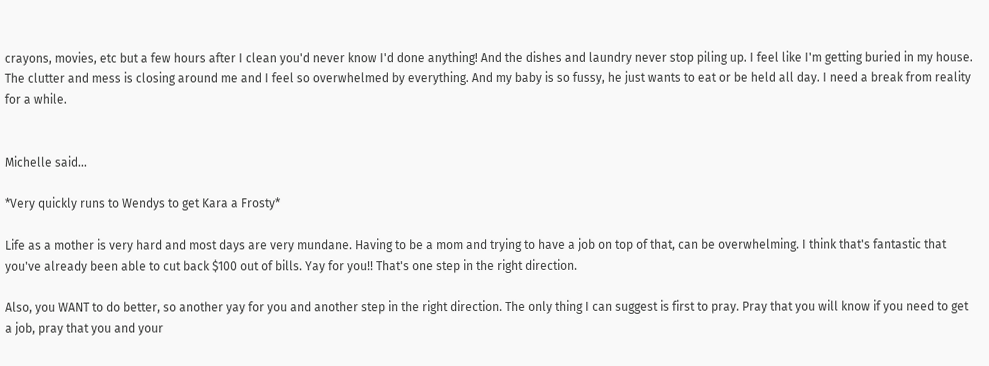crayons, movies, etc but a few hours after I clean you'd never know I'd done anything! And the dishes and laundry never stop piling up. I feel like I'm getting buried in my house. The clutter and mess is closing around me and I feel so overwhelmed by everything. And my baby is so fussy, he just wants to eat or be held all day. I need a break from reality for a while.


Michelle said...

*Very quickly runs to Wendys to get Kara a Frosty*

Life as a mother is very hard and most days are very mundane. Having to be a mom and trying to have a job on top of that, can be overwhelming. I think that's fantastic that you've already been able to cut back $100 out of bills. Yay for you!! That's one step in the right direction.

Also, you WANT to do better, so another yay for you and another step in the right direction. The only thing I can suggest is first to pray. Pray that you will know if you need to get a job, pray that you and your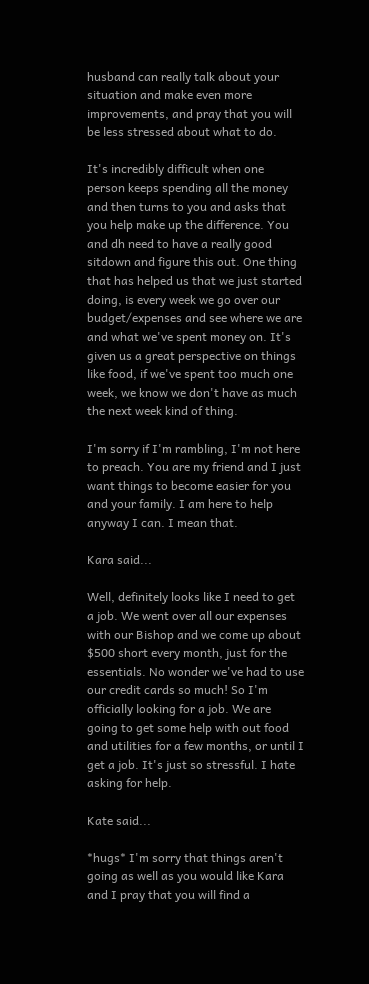husband can really talk about your situation and make even more improvements, and pray that you will be less stressed about what to do.

It's incredibly difficult when one person keeps spending all the money and then turns to you and asks that you help make up the difference. You and dh need to have a really good sitdown and figure this out. One thing that has helped us that we just started doing, is every week we go over our budget/expenses and see where we are and what we've spent money on. It's given us a great perspective on things like food, if we've spent too much one week, we know we don't have as much the next week kind of thing.

I'm sorry if I'm rambling, I'm not here to preach. You are my friend and I just want things to become easier for you and your family. I am here to help anyway I can. I mean that.

Kara said...

Well, definitely looks like I need to get a job. We went over all our expenses with our Bishop and we come up about $500 short every month, just for the essentials. No wonder we've had to use our credit cards so much! So I'm officially looking for a job. We are going to get some help with out food and utilities for a few months, or until I get a job. It's just so stressful. I hate asking for help.

Kate said...

*hugs* I'm sorry that things aren't going as well as you would like Kara and I pray that you will find a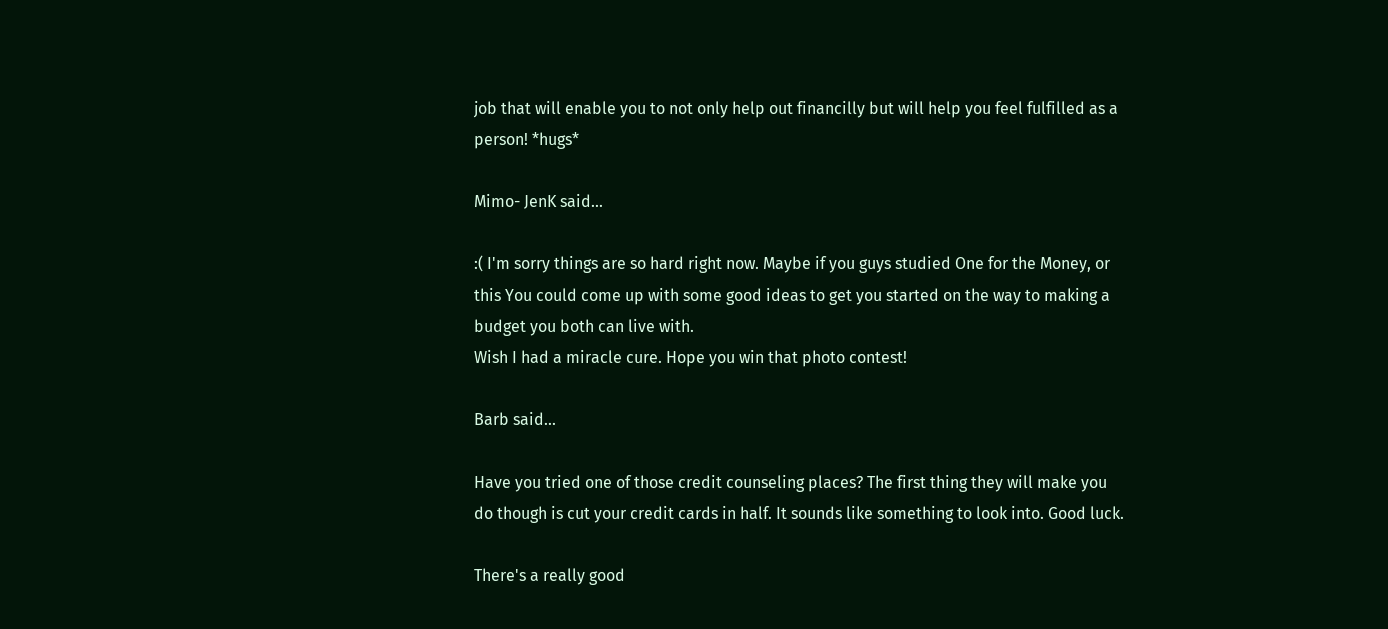job that will enable you to not only help out financilly but will help you feel fulfilled as a person! *hugs*

Mimo- JenK said...

:( I'm sorry things are so hard right now. Maybe if you guys studied One for the Money, or this You could come up with some good ideas to get you started on the way to making a budget you both can live with.
Wish I had a miracle cure. Hope you win that photo contest!

Barb said...

Have you tried one of those credit counseling places? The first thing they will make you do though is cut your credit cards in half. It sounds like something to look into. Good luck.

There's a really good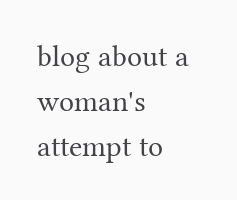blog about a woman's attempt to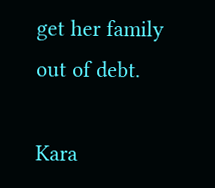get her family out of debt.

Kara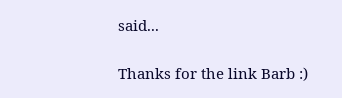said...

Thanks for the link Barb :)